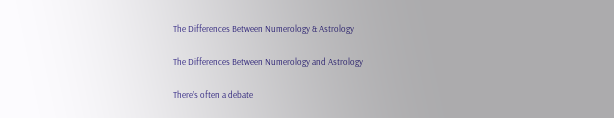The Differences Between Numerology & Astrology

The Differences Between Numerology and Astrology

There’s often a debate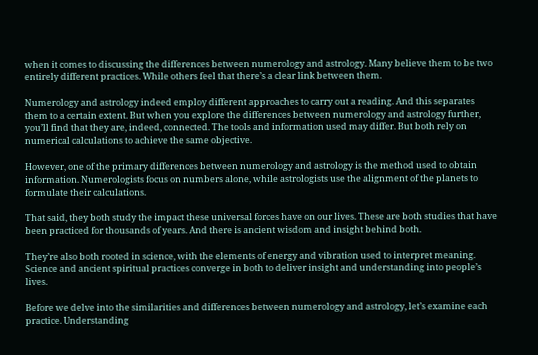when it comes to discussing the differences between numerology and astrology. Many believe them to be two entirely different practices. While others feel that there’s a clear link between them.

Numerology and astrology indeed employ different approaches to carry out a reading. And this separates them to a certain extent. But when you explore the differences between numerology and astrology further, you’ll find that they are, indeed, connected. The tools and information used may differ. But both rely on numerical calculations to achieve the same objective.

However, one of the primary differences between numerology and astrology is the method used to obtain information. Numerologists focus on numbers alone, while astrologists use the alignment of the planets to formulate their calculations.

That said, they both study the impact these universal forces have on our lives. These are both studies that have been practiced for thousands of years. And there is ancient wisdom and insight behind both.

They’re also both rooted in science, with the elements of energy and vibration used to interpret meaning. Science and ancient spiritual practices converge in both to deliver insight and understanding into people’s lives.

Before we delve into the similarities and differences between numerology and astrology, let’s examine each practice. Understanding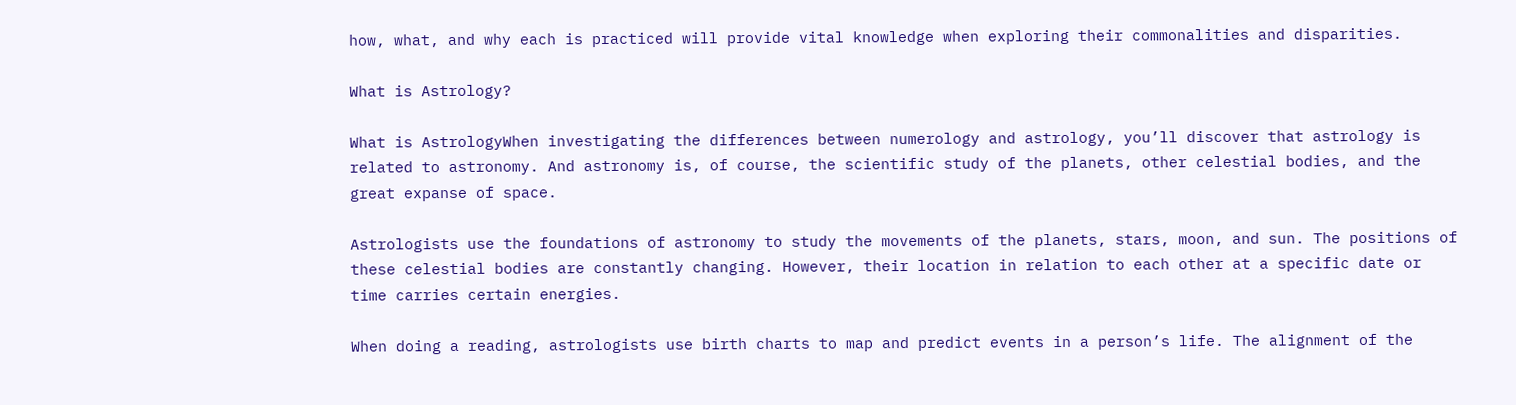how, what, and why each is practiced will provide vital knowledge when exploring their commonalities and disparities.

What is Astrology?

What is AstrologyWhen investigating the differences between numerology and astrology, you’ll discover that astrology is related to astronomy. And astronomy is, of course, the scientific study of the planets, other celestial bodies, and the great expanse of space.

Astrologists use the foundations of astronomy to study the movements of the planets, stars, moon, and sun. The positions of these celestial bodies are constantly changing. However, their location in relation to each other at a specific date or time carries certain energies.

When doing a reading, astrologists use birth charts to map and predict events in a person’s life. The alignment of the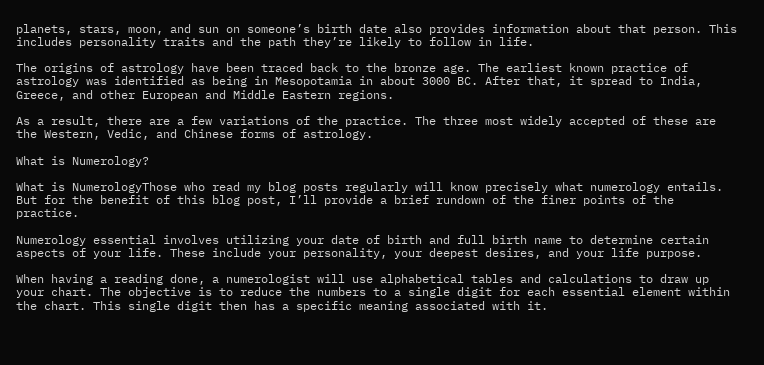planets, stars, moon, and sun on someone’s birth date also provides information about that person. This includes personality traits and the path they’re likely to follow in life.

The origins of astrology have been traced back to the bronze age. The earliest known practice of astrology was identified as being in Mesopotamia in about 3000 BC. After that, it spread to India, Greece, and other European and Middle Eastern regions.

As a result, there are a few variations of the practice. The three most widely accepted of these are the Western, Vedic, and Chinese forms of astrology.

What is Numerology?

What is NumerologyThose who read my blog posts regularly will know precisely what numerology entails. But for the benefit of this blog post, I’ll provide a brief rundown of the finer points of the practice.

Numerology essential involves utilizing your date of birth and full birth name to determine certain aspects of your life. These include your personality, your deepest desires, and your life purpose.

When having a reading done, a numerologist will use alphabetical tables and calculations to draw up your chart. The objective is to reduce the numbers to a single digit for each essential element within the chart. This single digit then has a specific meaning associated with it.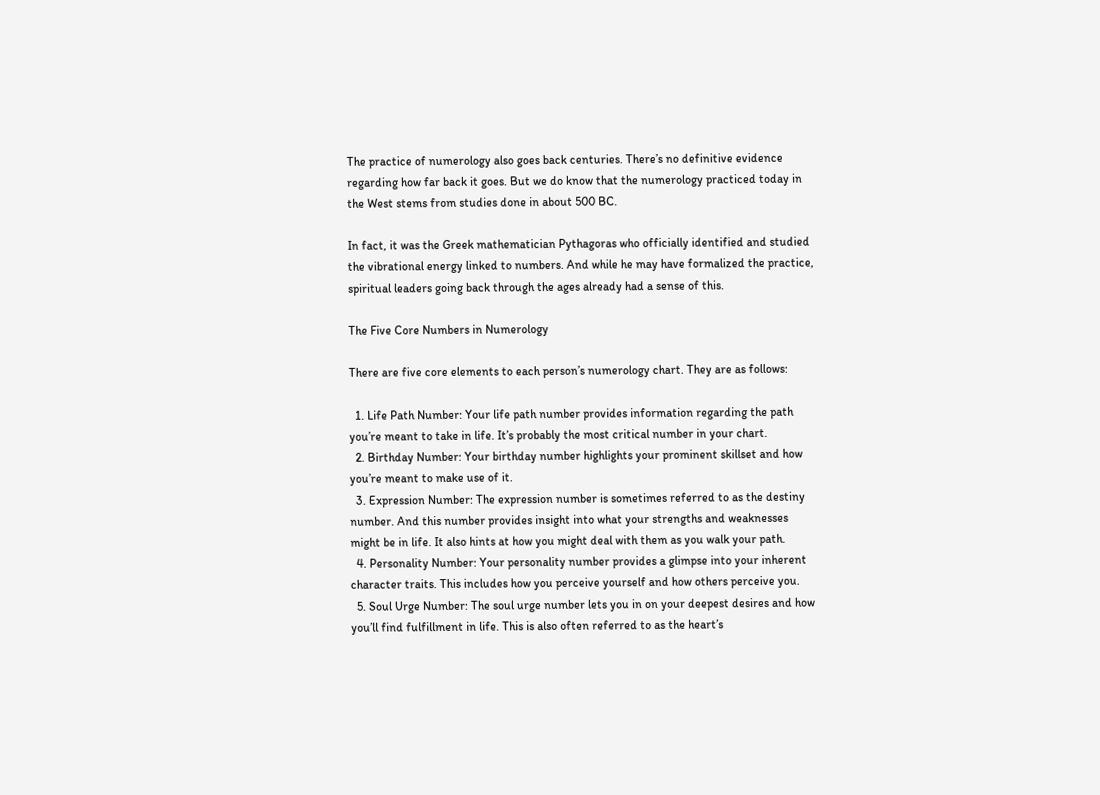The practice of numerology also goes back centuries. There’s no definitive evidence regarding how far back it goes. But we do know that the numerology practiced today in the West stems from studies done in about 500 BC.

In fact, it was the Greek mathematician Pythagoras who officially identified and studied the vibrational energy linked to numbers. And while he may have formalized the practice, spiritual leaders going back through the ages already had a sense of this.

The Five Core Numbers in Numerology

There are five core elements to each person’s numerology chart. They are as follows:

  1. Life Path Number: Your life path number provides information regarding the path you’re meant to take in life. It’s probably the most critical number in your chart.
  2. Birthday Number: Your birthday number highlights your prominent skillset and how you’re meant to make use of it.
  3. Expression Number: The expression number is sometimes referred to as the destiny number. And this number provides insight into what your strengths and weaknesses might be in life. It also hints at how you might deal with them as you walk your path.
  4. Personality Number: Your personality number provides a glimpse into your inherent character traits. This includes how you perceive yourself and how others perceive you.
  5. Soul Urge Number: The soul urge number lets you in on your deepest desires and how you’ll find fulfillment in life. This is also often referred to as the heart’s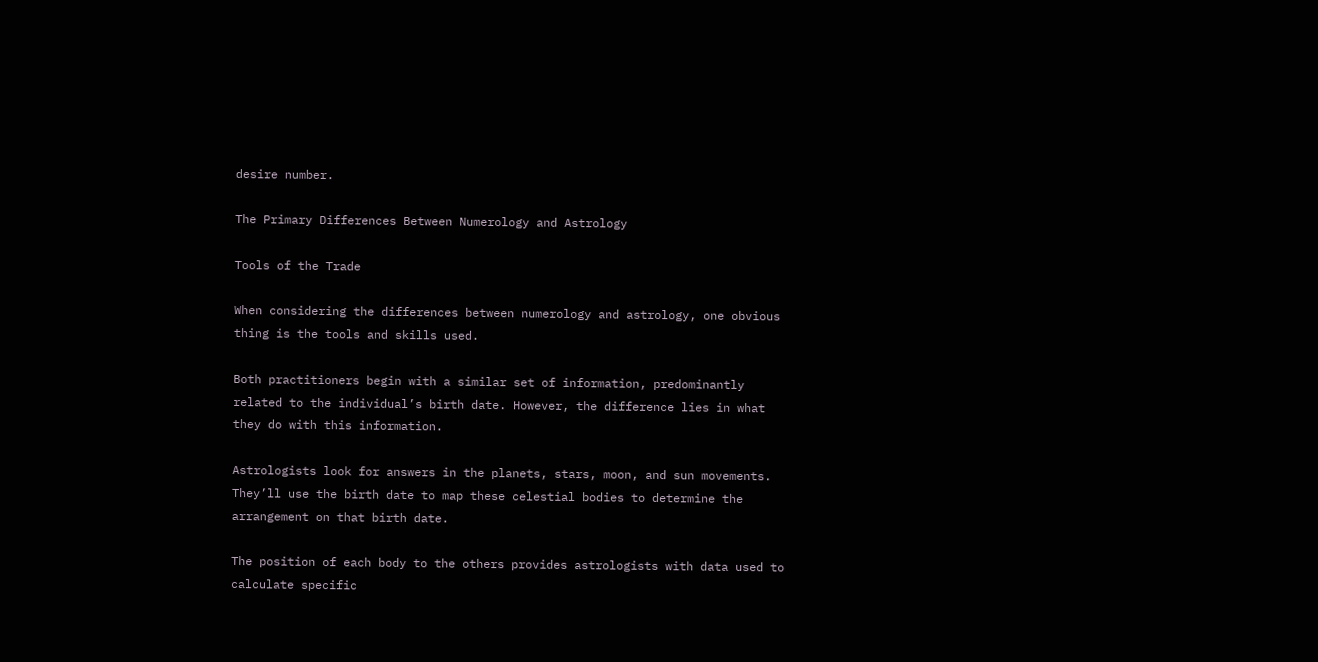desire number.

The Primary Differences Between Numerology and Astrology

Tools of the Trade

When considering the differences between numerology and astrology, one obvious thing is the tools and skills used.

Both practitioners begin with a similar set of information, predominantly related to the individual’s birth date. However, the difference lies in what they do with this information.

Astrologists look for answers in the planets, stars, moon, and sun movements. They’ll use the birth date to map these celestial bodies to determine the arrangement on that birth date.

The position of each body to the others provides astrologists with data used to calculate specific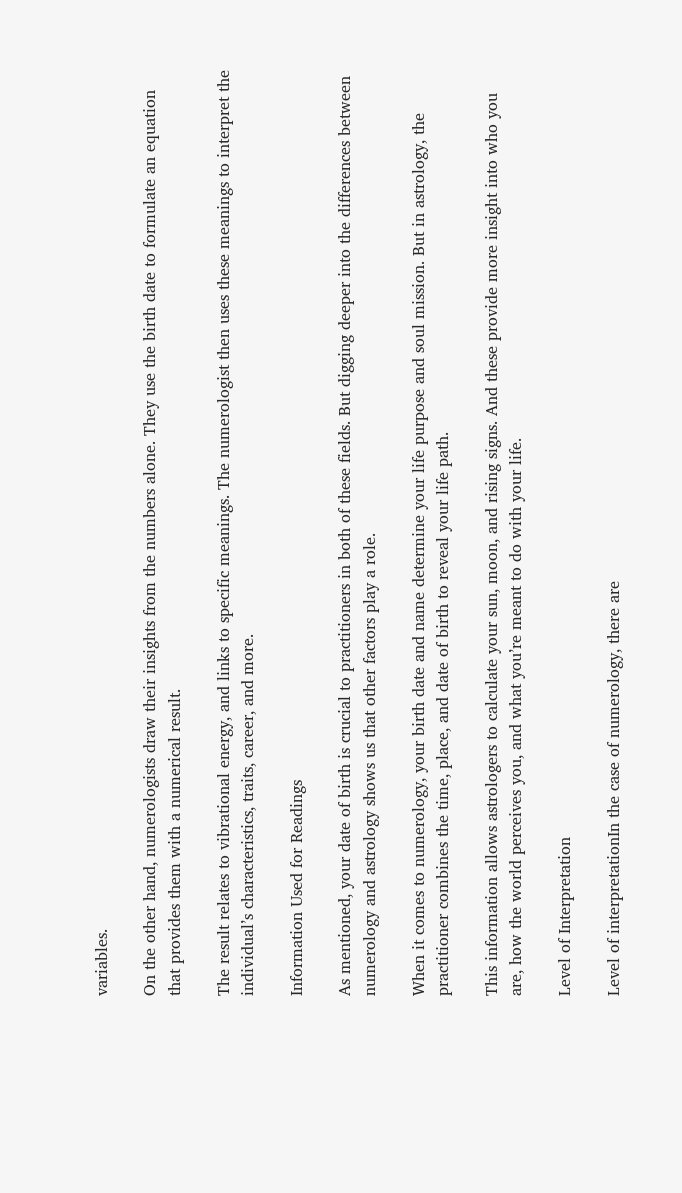variables.

On the other hand, numerologists draw their insights from the numbers alone. They use the birth date to formulate an equation that provides them with a numerical result.

The result relates to vibrational energy, and links to specific meanings. The numerologist then uses these meanings to interpret the individual’s characteristics, traits, career, and more.

Information Used for Readings

As mentioned, your date of birth is crucial to practitioners in both of these fields. But digging deeper into the differences between numerology and astrology shows us that other factors play a role.

When it comes to numerology, your birth date and name determine your life purpose and soul mission. But in astrology, the practitioner combines the time, place, and date of birth to reveal your life path.

This information allows astrologers to calculate your sun, moon, and rising signs. And these provide more insight into who you are, how the world perceives you, and what you’re meant to do with your life.

Level of Interpretation

Level of interpretationIn the case of numerology, there are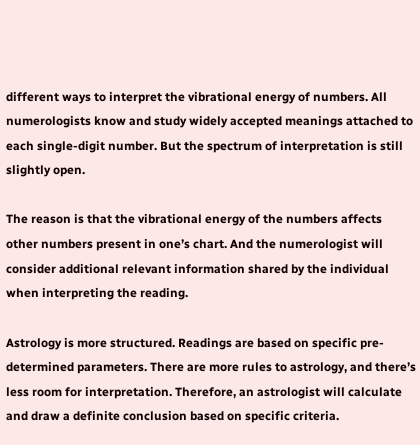different ways to interpret the vibrational energy of numbers. All numerologists know and study widely accepted meanings attached to each single-digit number. But the spectrum of interpretation is still slightly open.

The reason is that the vibrational energy of the numbers affects other numbers present in one’s chart. And the numerologist will consider additional relevant information shared by the individual when interpreting the reading.

Astrology is more structured. Readings are based on specific pre-determined parameters. There are more rules to astrology, and there’s less room for interpretation. Therefore, an astrologist will calculate and draw a definite conclusion based on specific criteria.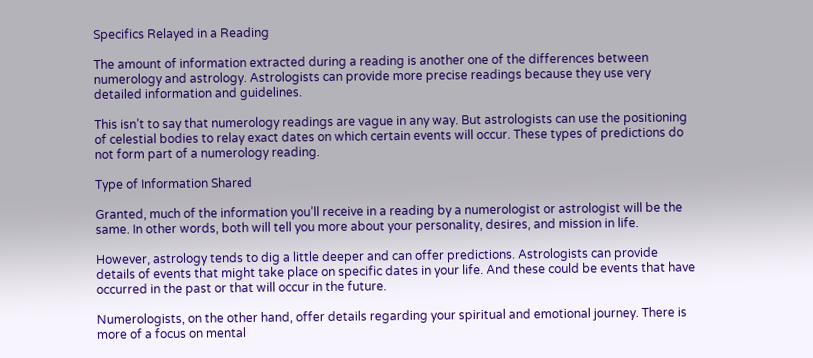Specifics Relayed in a Reading

The amount of information extracted during a reading is another one of the differences between numerology and astrology. Astrologists can provide more precise readings because they use very detailed information and guidelines.

This isn’t to say that numerology readings are vague in any way. But astrologists can use the positioning of celestial bodies to relay exact dates on which certain events will occur. These types of predictions do not form part of a numerology reading.

Type of Information Shared

Granted, much of the information you’ll receive in a reading by a numerologist or astrologist will be the same. In other words, both will tell you more about your personality, desires, and mission in life.

However, astrology tends to dig a little deeper and can offer predictions. Astrologists can provide details of events that might take place on specific dates in your life. And these could be events that have occurred in the past or that will occur in the future.

Numerologists, on the other hand, offer details regarding your spiritual and emotional journey. There is more of a focus on mental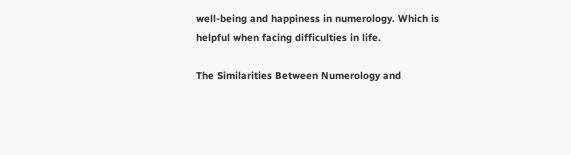well-being and happiness in numerology. Which is helpful when facing difficulties in life.

The Similarities Between Numerology and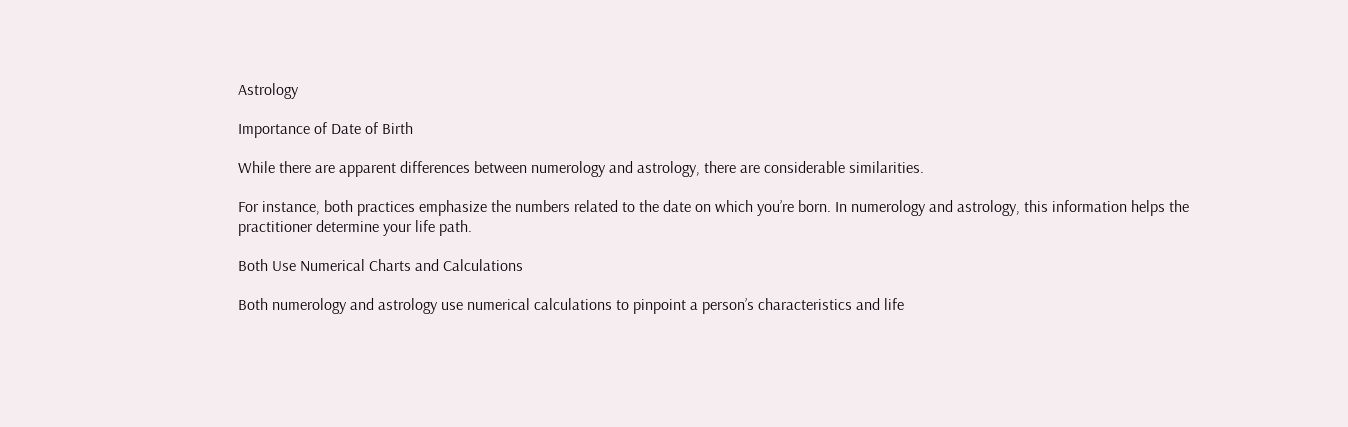Astrology

Importance of Date of Birth

While there are apparent differences between numerology and astrology, there are considerable similarities.

For instance, both practices emphasize the numbers related to the date on which you’re born. In numerology and astrology, this information helps the practitioner determine your life path.

Both Use Numerical Charts and Calculations

Both numerology and astrology use numerical calculations to pinpoint a person’s characteristics and life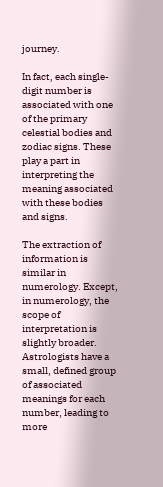journey.

In fact, each single-digit number is associated with one of the primary celestial bodies and zodiac signs. These play a part in interpreting the meaning associated with these bodies and signs.

The extraction of information is similar in numerology. Except, in numerology, the scope of interpretation is slightly broader. Astrologists have a small, defined group of associated meanings for each number, leading to more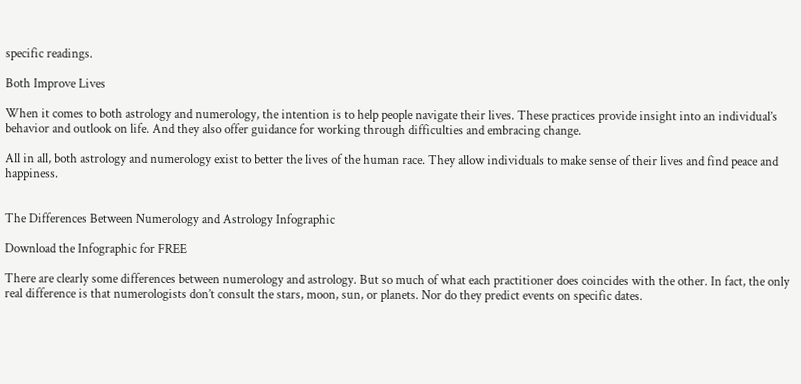specific readings.

Both Improve Lives

When it comes to both astrology and numerology, the intention is to help people navigate their lives. These practices provide insight into an individual’s behavior and outlook on life. And they also offer guidance for working through difficulties and embracing change.

All in all, both astrology and numerology exist to better the lives of the human race. They allow individuals to make sense of their lives and find peace and happiness.


The Differences Between Numerology and Astrology Infographic

Download the Infographic for FREE

There are clearly some differences between numerology and astrology. But so much of what each practitioner does coincides with the other. In fact, the only real difference is that numerologists don’t consult the stars, moon, sun, or planets. Nor do they predict events on specific dates.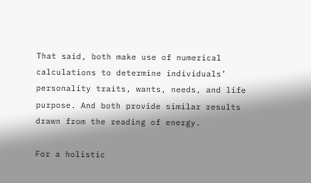That said, both make use of numerical calculations to determine individuals’ personality traits, wants, needs, and life purpose. And both provide similar results drawn from the reading of energy.

For a holistic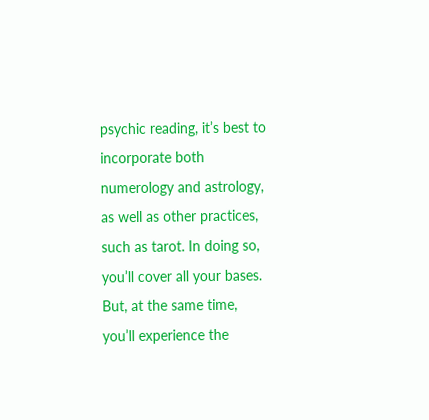psychic reading, it’s best to incorporate both numerology and astrology, as well as other practices, such as tarot. In doing so, you’ll cover all your bases. But, at the same time, you’ll experience the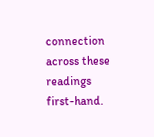connection across these readings first-hand.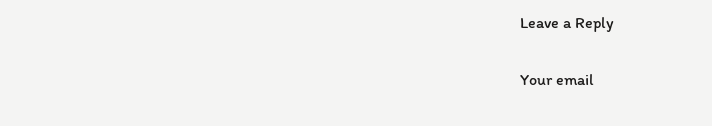Leave a Reply

Your email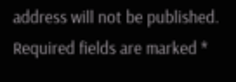address will not be published. Required fields are marked *